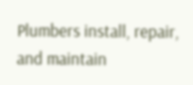Plumbers install, repair, and maintain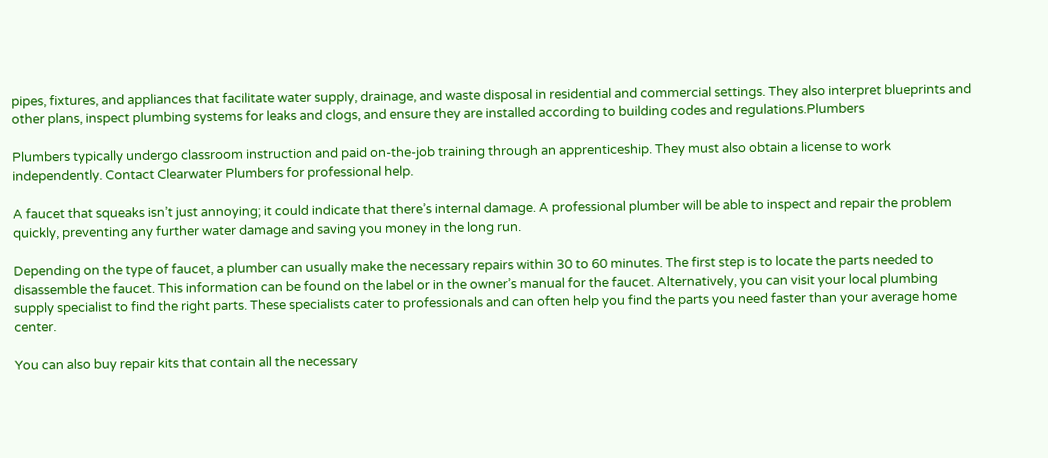pipes, fixtures, and appliances that facilitate water supply, drainage, and waste disposal in residential and commercial settings. They also interpret blueprints and other plans, inspect plumbing systems for leaks and clogs, and ensure they are installed according to building codes and regulations.Plumbers

Plumbers typically undergo classroom instruction and paid on-the-job training through an apprenticeship. They must also obtain a license to work independently. Contact Clearwater Plumbers for professional help.

A faucet that squeaks isn’t just annoying; it could indicate that there’s internal damage. A professional plumber will be able to inspect and repair the problem quickly, preventing any further water damage and saving you money in the long run.

Depending on the type of faucet, a plumber can usually make the necessary repairs within 30 to 60 minutes. The first step is to locate the parts needed to disassemble the faucet. This information can be found on the label or in the owner’s manual for the faucet. Alternatively, you can visit your local plumbing supply specialist to find the right parts. These specialists cater to professionals and can often help you find the parts you need faster than your average home center.

You can also buy repair kits that contain all the necessary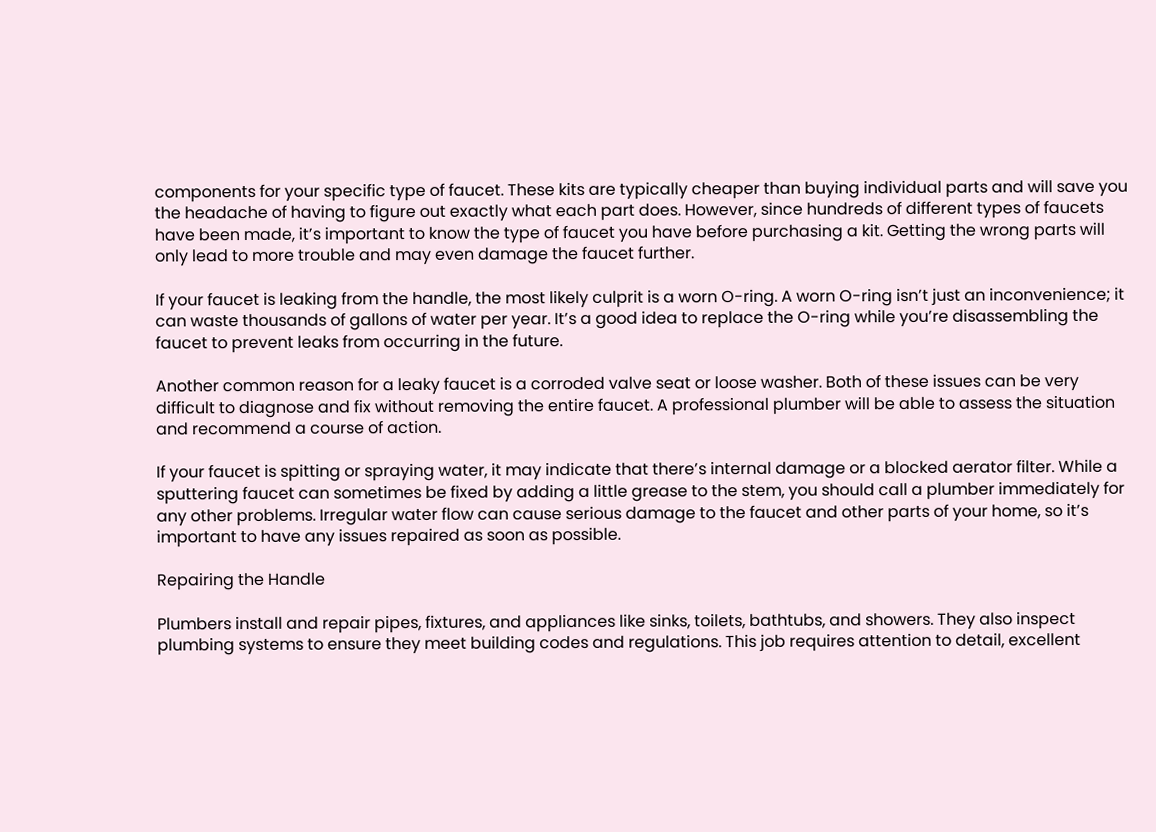components for your specific type of faucet. These kits are typically cheaper than buying individual parts and will save you the headache of having to figure out exactly what each part does. However, since hundreds of different types of faucets have been made, it’s important to know the type of faucet you have before purchasing a kit. Getting the wrong parts will only lead to more trouble and may even damage the faucet further.

If your faucet is leaking from the handle, the most likely culprit is a worn O-ring. A worn O-ring isn’t just an inconvenience; it can waste thousands of gallons of water per year. It’s a good idea to replace the O-ring while you’re disassembling the faucet to prevent leaks from occurring in the future.

Another common reason for a leaky faucet is a corroded valve seat or loose washer. Both of these issues can be very difficult to diagnose and fix without removing the entire faucet. A professional plumber will be able to assess the situation and recommend a course of action.

If your faucet is spitting or spraying water, it may indicate that there’s internal damage or a blocked aerator filter. While a sputtering faucet can sometimes be fixed by adding a little grease to the stem, you should call a plumber immediately for any other problems. Irregular water flow can cause serious damage to the faucet and other parts of your home, so it’s important to have any issues repaired as soon as possible.

Repairing the Handle

Plumbers install and repair pipes, fixtures, and appliances like sinks, toilets, bathtubs, and showers. They also inspect plumbing systems to ensure they meet building codes and regulations. This job requires attention to detail, excellent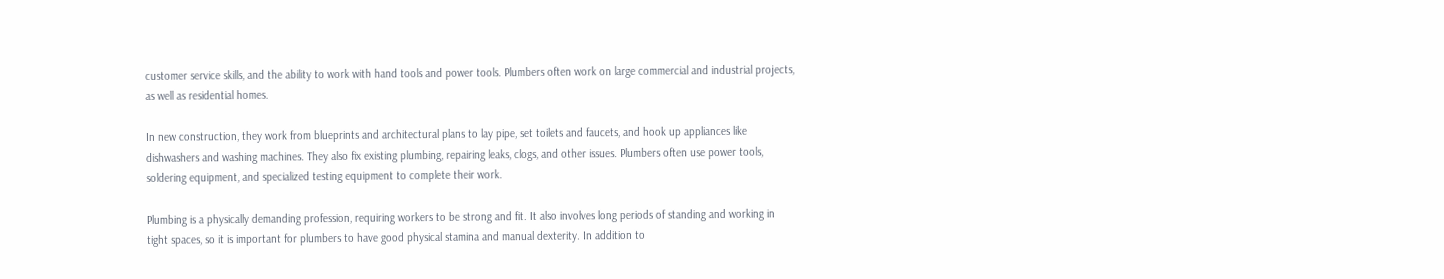customer service skills, and the ability to work with hand tools and power tools. Plumbers often work on large commercial and industrial projects, as well as residential homes.

In new construction, they work from blueprints and architectural plans to lay pipe, set toilets and faucets, and hook up appliances like dishwashers and washing machines. They also fix existing plumbing, repairing leaks, clogs, and other issues. Plumbers often use power tools, soldering equipment, and specialized testing equipment to complete their work.

Plumbing is a physically demanding profession, requiring workers to be strong and fit. It also involves long periods of standing and working in tight spaces, so it is important for plumbers to have good physical stamina and manual dexterity. In addition to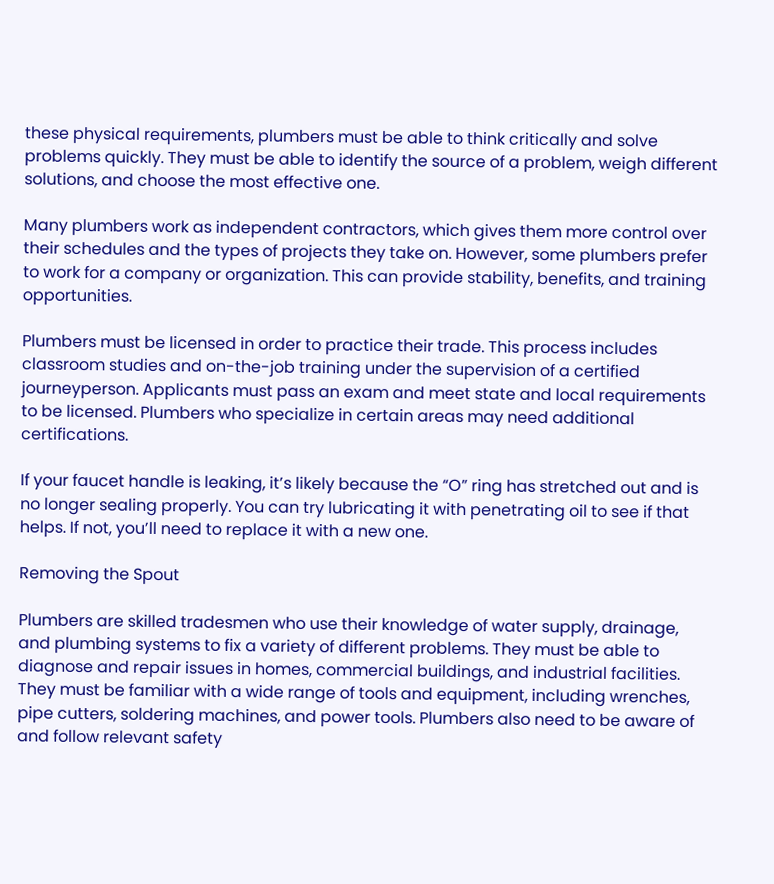these physical requirements, plumbers must be able to think critically and solve problems quickly. They must be able to identify the source of a problem, weigh different solutions, and choose the most effective one.

Many plumbers work as independent contractors, which gives them more control over their schedules and the types of projects they take on. However, some plumbers prefer to work for a company or organization. This can provide stability, benefits, and training opportunities.

Plumbers must be licensed in order to practice their trade. This process includes classroom studies and on-the-job training under the supervision of a certified journeyperson. Applicants must pass an exam and meet state and local requirements to be licensed. Plumbers who specialize in certain areas may need additional certifications.

If your faucet handle is leaking, it’s likely because the “O” ring has stretched out and is no longer sealing properly. You can try lubricating it with penetrating oil to see if that helps. If not, you’ll need to replace it with a new one.

Removing the Spout

Plumbers are skilled tradesmen who use their knowledge of water supply, drainage, and plumbing systems to fix a variety of different problems. They must be able to diagnose and repair issues in homes, commercial buildings, and industrial facilities. They must be familiar with a wide range of tools and equipment, including wrenches, pipe cutters, soldering machines, and power tools. Plumbers also need to be aware of and follow relevant safety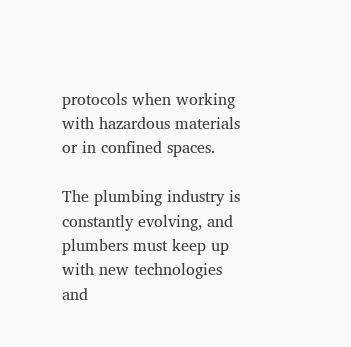protocols when working with hazardous materials or in confined spaces.

The plumbing industry is constantly evolving, and plumbers must keep up with new technologies and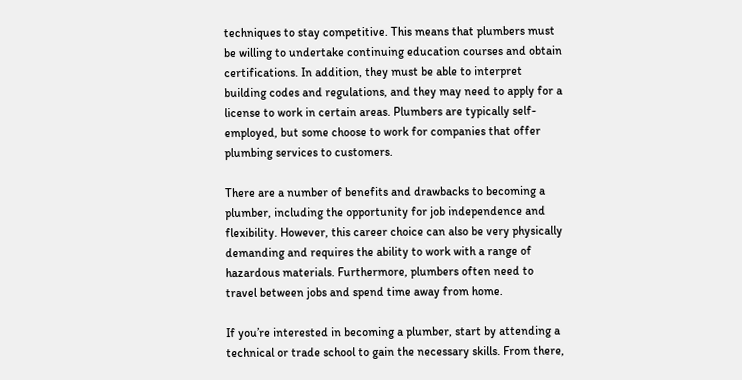techniques to stay competitive. This means that plumbers must be willing to undertake continuing education courses and obtain certifications. In addition, they must be able to interpret building codes and regulations, and they may need to apply for a license to work in certain areas. Plumbers are typically self-employed, but some choose to work for companies that offer plumbing services to customers.

There are a number of benefits and drawbacks to becoming a plumber, including the opportunity for job independence and flexibility. However, this career choice can also be very physically demanding and requires the ability to work with a range of hazardous materials. Furthermore, plumbers often need to travel between jobs and spend time away from home.

If you’re interested in becoming a plumber, start by attending a technical or trade school to gain the necessary skills. From there,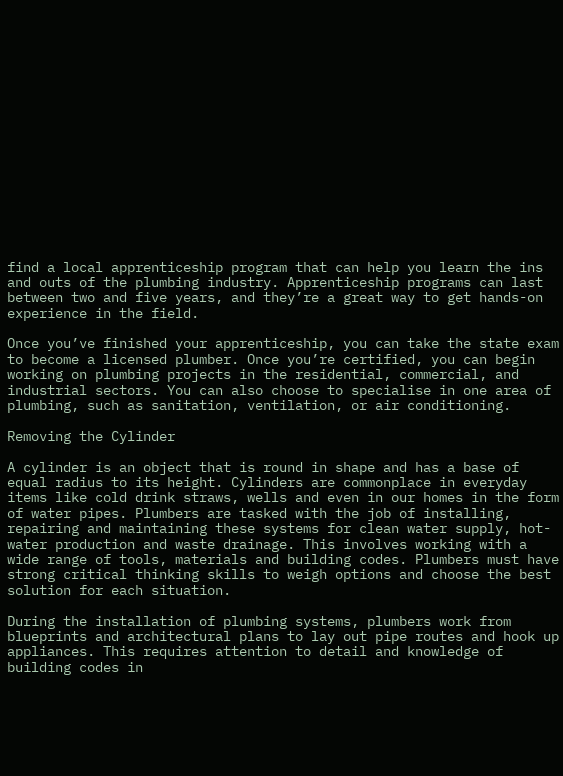find a local apprenticeship program that can help you learn the ins and outs of the plumbing industry. Apprenticeship programs can last between two and five years, and they’re a great way to get hands-on experience in the field.

Once you’ve finished your apprenticeship, you can take the state exam to become a licensed plumber. Once you’re certified, you can begin working on plumbing projects in the residential, commercial, and industrial sectors. You can also choose to specialise in one area of plumbing, such as sanitation, ventilation, or air conditioning.

Removing the Cylinder

A cylinder is an object that is round in shape and has a base of equal radius to its height. Cylinders are commonplace in everyday items like cold drink straws, wells and even in our homes in the form of water pipes. Plumbers are tasked with the job of installing, repairing and maintaining these systems for clean water supply, hot-water production and waste drainage. This involves working with a wide range of tools, materials and building codes. Plumbers must have strong critical thinking skills to weigh options and choose the best solution for each situation.

During the installation of plumbing systems, plumbers work from blueprints and architectural plans to lay out pipe routes and hook up appliances. This requires attention to detail and knowledge of building codes in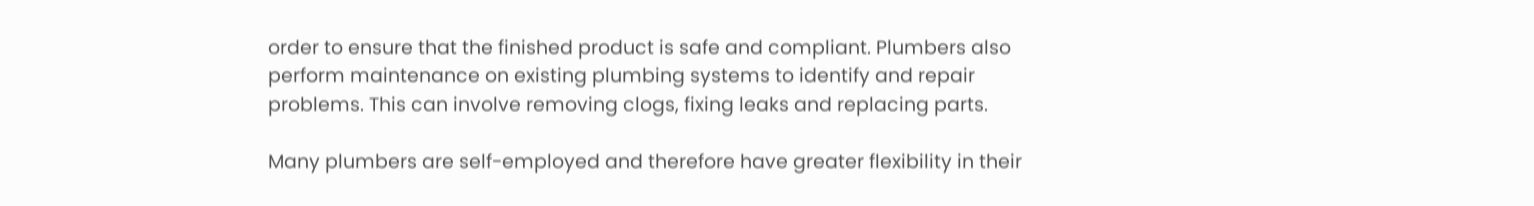order to ensure that the finished product is safe and compliant. Plumbers also perform maintenance on existing plumbing systems to identify and repair problems. This can involve removing clogs, fixing leaks and replacing parts.

Many plumbers are self-employed and therefore have greater flexibility in their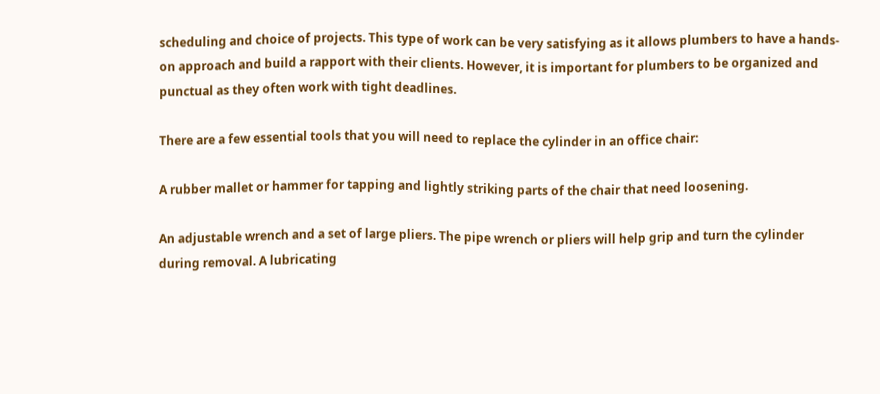scheduling and choice of projects. This type of work can be very satisfying as it allows plumbers to have a hands-on approach and build a rapport with their clients. However, it is important for plumbers to be organized and punctual as they often work with tight deadlines.

There are a few essential tools that you will need to replace the cylinder in an office chair:

A rubber mallet or hammer for tapping and lightly striking parts of the chair that need loosening.

An adjustable wrench and a set of large pliers. The pipe wrench or pliers will help grip and turn the cylinder during removal. A lubricating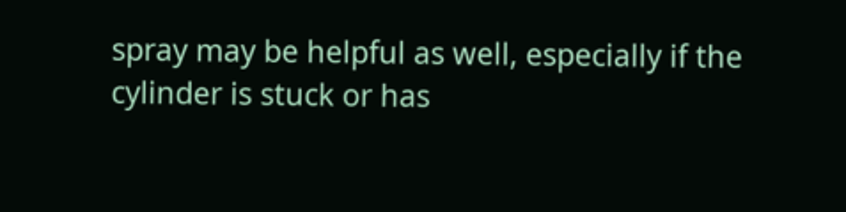spray may be helpful as well, especially if the cylinder is stuck or has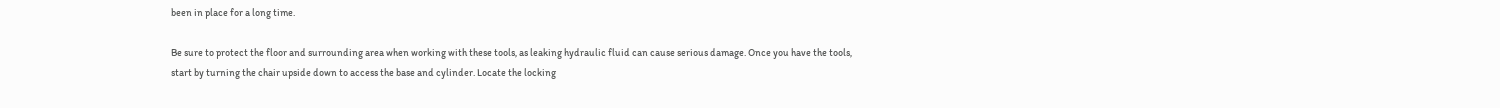been in place for a long time.

Be sure to protect the floor and surrounding area when working with these tools, as leaking hydraulic fluid can cause serious damage. Once you have the tools, start by turning the chair upside down to access the base and cylinder. Locate the locking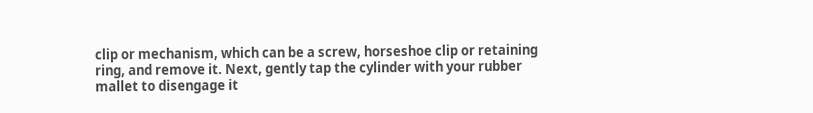clip or mechanism, which can be a screw, horseshoe clip or retaining ring, and remove it. Next, gently tap the cylinder with your rubber mallet to disengage it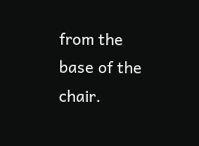from the base of the chair.